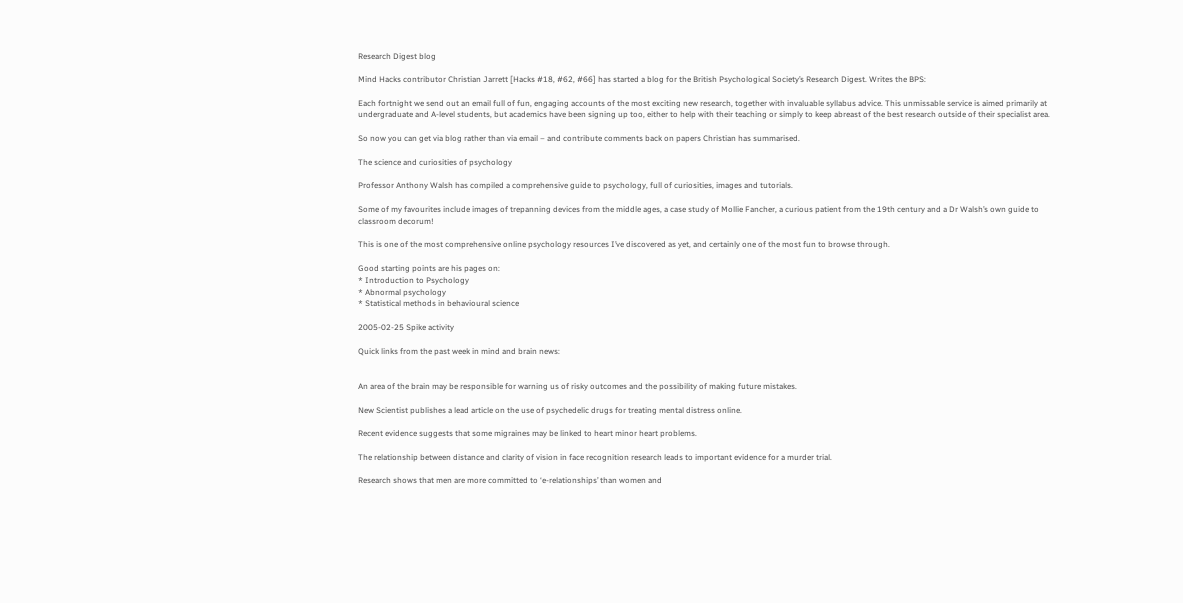Research Digest blog

Mind Hacks contributor Christian Jarrett [Hacks #18, #62, #66] has started a blog for the British Psychological Society’s Research Digest. Writes the BPS:

Each fortnight we send out an email full of fun, engaging accounts of the most exciting new research, together with invaluable syllabus advice. This unmissable service is aimed primarily at undergraduate and A-level students, but academics have been signing up too, either to help with their teaching or simply to keep abreast of the best research outside of their specialist area.

So now you can get via blog rather than via email – and contribute comments back on papers Christian has summarised.

The science and curiosities of psychology

Professor Anthony Walsh has compiled a comprehensive guide to psychology, full of curiosities, images and tutorials.

Some of my favourites include images of trepanning devices from the middle ages, a case study of Mollie Fancher, a curious patient from the 19th century and a Dr Walsh’s own guide to classroom decorum!

This is one of the most comprehensive online psychology resources I’ve discovered as yet, and certainly one of the most fun to browse through.

Good starting points are his pages on:
* Introduction to Psychology
* Abnormal psychology
* Statistical methods in behavioural science

2005-02-25 Spike activity

Quick links from the past week in mind and brain news:


An area of the brain may be responsible for warning us of risky outcomes and the possibility of making future mistakes.

New Scientist publishes a lead article on the use of psychedelic drugs for treating mental distress online.

Recent evidence suggests that some migraines may be linked to heart minor heart problems.

The relationship between distance and clarity of vision in face recognition research leads to important evidence for a murder trial.

Research shows that men are more committed to ‘e-relationships’ than women and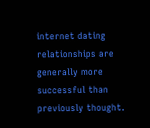internet dating relationships are generally more successful than previously thought.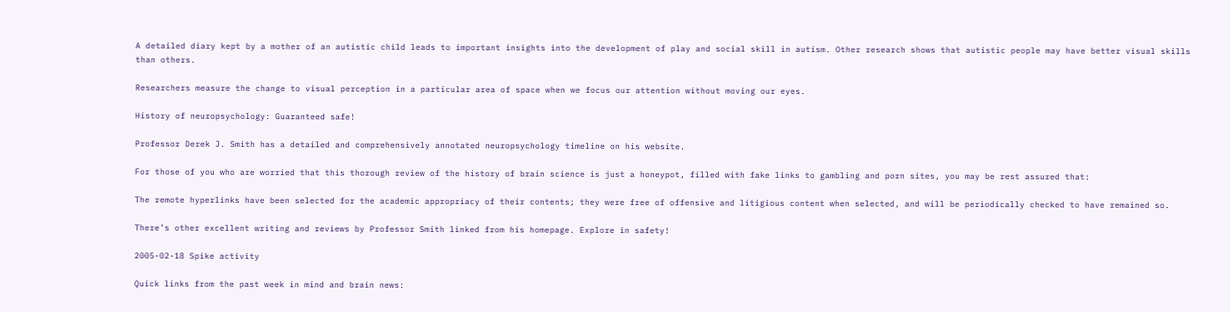A detailed diary kept by a mother of an autistic child leads to important insights into the development of play and social skill in autism. Other research shows that autistic people may have better visual skills than others.

Researchers measure the change to visual perception in a particular area of space when we focus our attention without moving our eyes.

History of neuropsychology: Guaranteed safe!

Professor Derek J. Smith has a detailed and comprehensively annotated neuropsychology timeline on his website.

For those of you who are worried that this thorough review of the history of brain science is just a honeypot, filled with fake links to gambling and porn sites, you may be rest assured that:

The remote hyperlinks have been selected for the academic appropriacy of their contents; they were free of offensive and litigious content when selected, and will be periodically checked to have remained so.

There’s other excellent writing and reviews by Professor Smith linked from his homepage. Explore in safety!

2005-02-18 Spike activity

Quick links from the past week in mind and brain news: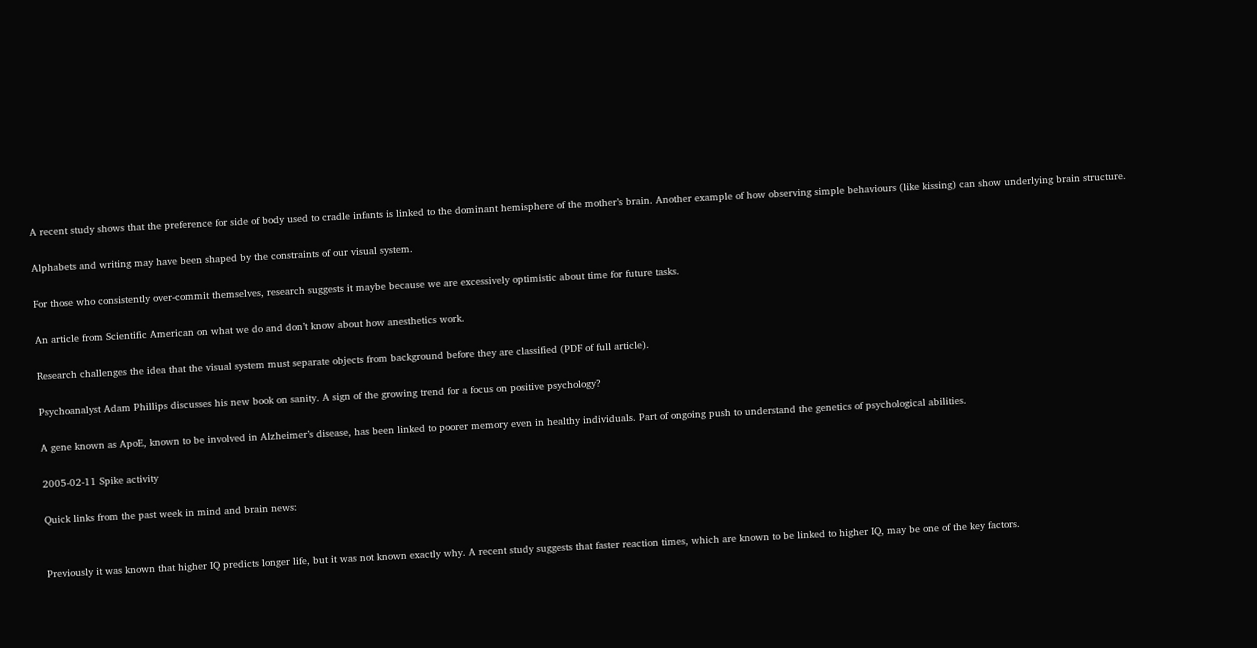A recent study shows that the preference for side of body used to cradle infants is linked to the dominant hemisphere of the mother’s brain. Another example of how observing simple behaviours (like kissing) can show underlying brain structure.

Alphabets and writing may have been shaped by the constraints of our visual system.

For those who consistently over-commit themselves, research suggests it maybe because we are excessively optimistic about time for future tasks.

An article from Scientific American on what we do and don’t know about how anesthetics work.

Research challenges the idea that the visual system must separate objects from background before they are classified (PDF of full article).

Psychoanalyst Adam Phillips discusses his new book on sanity. A sign of the growing trend for a focus on positive psychology?

A gene known as ApoE, known to be involved in Alzheimer’s disease, has been linked to poorer memory even in healthy individuals. Part of ongoing push to understand the genetics of psychological abilities.

2005-02-11 Spike activity

Quick links from the past week in mind and brain news:


Previously it was known that higher IQ predicts longer life, but it was not known exactly why. A recent study suggests that faster reaction times, which are known to be linked to higher IQ, may be one of the key factors.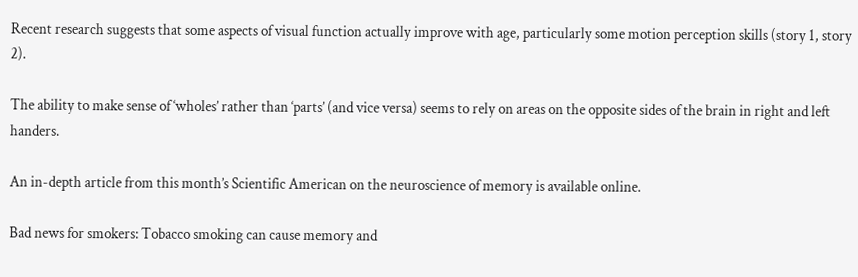Recent research suggests that some aspects of visual function actually improve with age, particularly some motion perception skills (story 1, story 2).

The ability to make sense of ‘wholes’ rather than ‘parts’ (and vice versa) seems to rely on areas on the opposite sides of the brain in right and left handers.

An in-depth article from this month’s Scientific American on the neuroscience of memory is available online.

Bad news for smokers: Tobacco smoking can cause memory and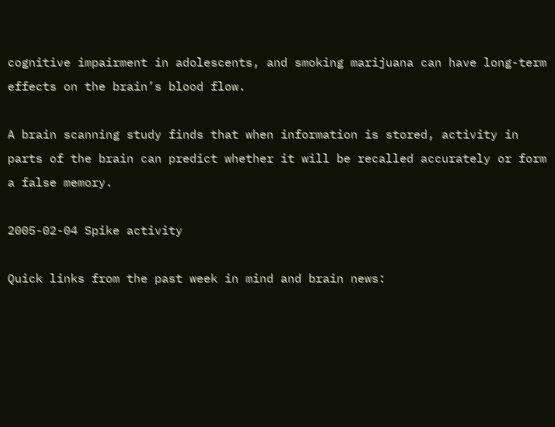cognitive impairment in adolescents, and smoking marijuana can have long-term effects on the brain’s blood flow.

A brain scanning study finds that when information is stored, activity in parts of the brain can predict whether it will be recalled accurately or form a false memory.

2005-02-04 Spike activity

Quick links from the past week in mind and brain news: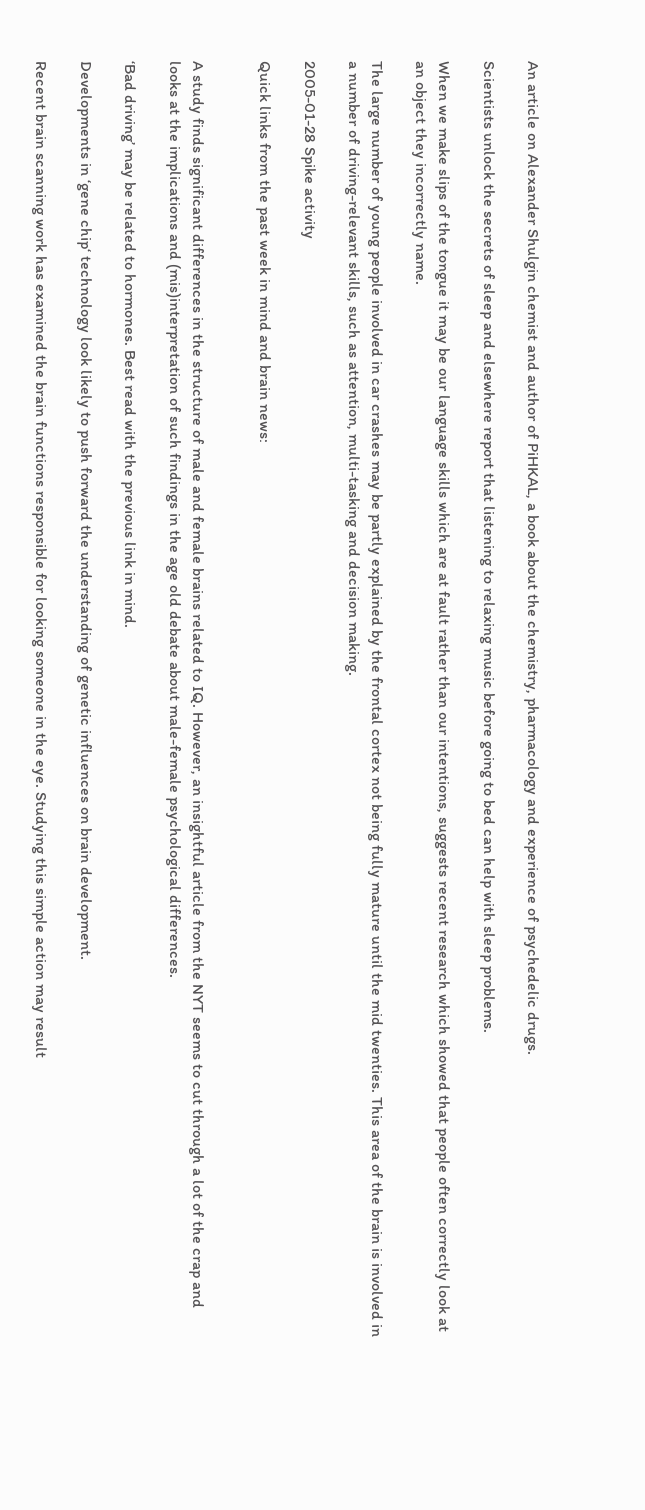An article on Alexander Shulgin chemist and author of PiHKAL, a book about the chemistry, pharmacology and experience of psychedelic drugs.

Scientists unlock the secrets of sleep and elsewhere report that listening to relaxing music before going to bed can help with sleep problems.

When we make slips of the tongue it may be our language skills which are at fault rather than our intentions, suggests recent research which showed that people often correctly look at an object they incorrectly name.

The large number of young people involved in car crashes may be partly explained by the frontal cortex not being fully mature until the mid twenties. This area of the brain is involved in a number of driving-relevant skills, such as attention, multi-tasking and decision making.

2005-01-28 Spike activity

Quick links from the past week in mind and brain news:


A study finds significant differences in the structure of male and female brains related to IQ. However, an insightful article from the NYT seems to cut through a lot of the crap and looks at the implications and (mis)interpretation of such findings in the age old debate about male-female psychological differences.

‘Bad driving’ may be related to hormones. Best read with the previous link in mind.

Developments in ‘gene chip‘ technology look likely to push forward the understanding of genetic influences on brain development.

Recent brain scanning work has examined the brain functions responsible for looking someone in the eye. Studying this simple action may result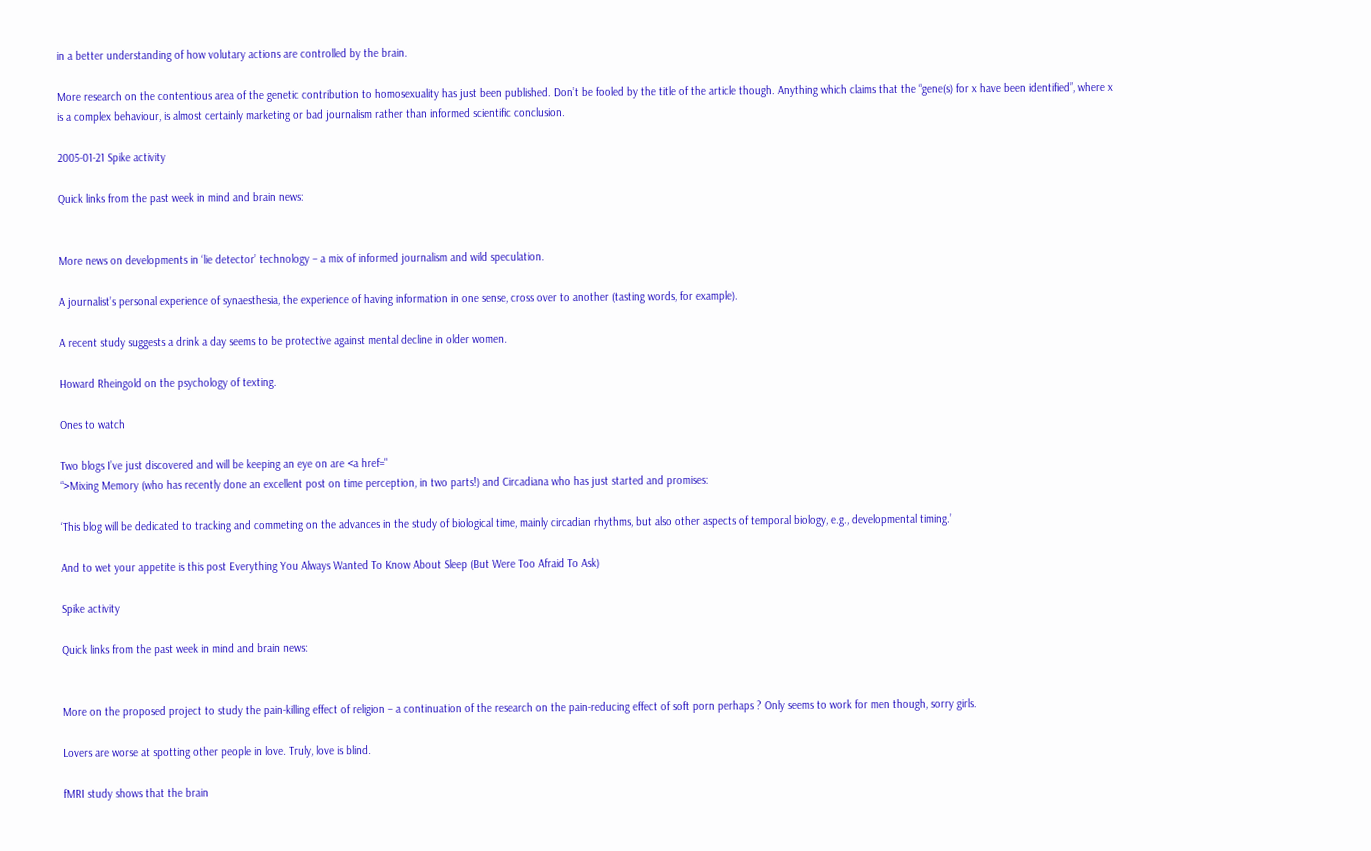in a better understanding of how volutary actions are controlled by the brain.

More research on the contentious area of the genetic contribution to homosexuality has just been published. Don’t be fooled by the title of the article though. Anything which claims that the “gene(s) for x have been identified”, where x is a complex behaviour, is almost certainly marketing or bad journalism rather than informed scientific conclusion.

2005-01-21 Spike activity

Quick links from the past week in mind and brain news:


More news on developments in ‘lie detector’ technology – a mix of informed journalism and wild speculation.

A journalist’s personal experience of synaesthesia, the experience of having information in one sense, cross over to another (tasting words, for example).

A recent study suggests a drink a day seems to be protective against mental decline in older women.

Howard Rheingold on the psychology of texting.

Ones to watch

Two blogs I’ve just discovered and will be keeping an eye on are <a href="
“>Mixing Memory (who has recently done an excellent post on time perception, in two parts!) and Circadiana who has just started and promises:

‘This blog will be dedicated to tracking and commeting on the advances in the study of biological time, mainly circadian rhythms, but also other aspects of temporal biology, e.g., developmental timing.’

And to wet your appetite is this post Everything You Always Wanted To Know About Sleep (But Were Too Afraid To Ask)

Spike activity

Quick links from the past week in mind and brain news:


More on the proposed project to study the pain-killing effect of religion – a continuation of the research on the pain-reducing effect of soft porn perhaps ? Only seems to work for men though, sorry girls.

Lovers are worse at spotting other people in love. Truly, love is blind.

fMRI study shows that the brain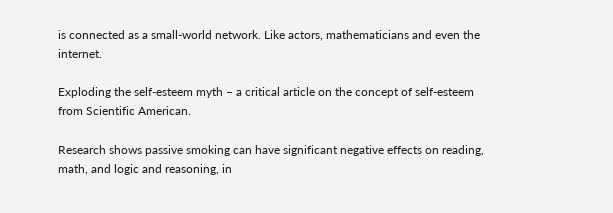is connected as a small-world network. Like actors, mathematicians and even the internet.

Exploding the self-esteem myth – a critical article on the concept of self-esteem from Scientific American.

Research shows passive smoking can have significant negative effects on reading, math, and logic and reasoning, in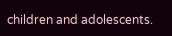children and adolescents.